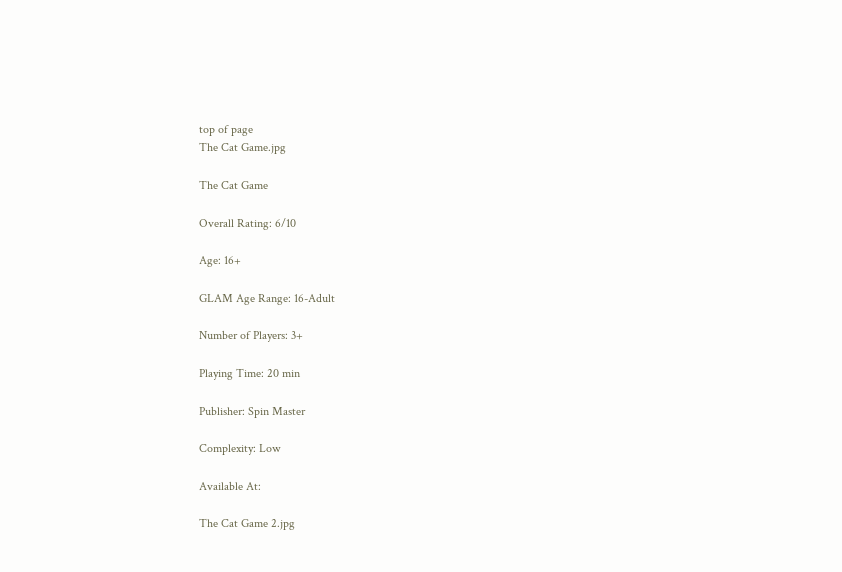top of page
The Cat Game.jpg

The Cat Game

Overall Rating: 6/10

Age: 16+

GLAM Age Range: 16-Adult

Number of Players: 3+

Playing Time: 20 min

Publisher: Spin Master

Complexity: Low

Available At:

The Cat Game 2.jpg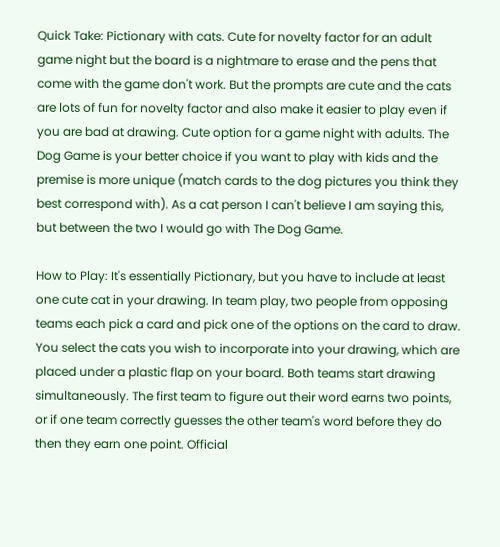Quick Take: Pictionary with cats. Cute for novelty factor for an adult game night but the board is a nightmare to erase and the pens that come with the game don't work. But the prompts are cute and the cats are lots of fun for novelty factor and also make it easier to play even if you are bad at drawing. Cute option for a game night with adults. The Dog Game is your better choice if you want to play with kids and the premise is more unique (match cards to the dog pictures you think they best correspond with). As a cat person I can't believe I am saying this, but between the two I would go with The Dog Game.

How to Play: It's essentially Pictionary, but you have to include at least one cute cat in your drawing. In team play, two people from opposing teams each pick a card and pick one of the options on the card to draw. You select the cats you wish to incorporate into your drawing, which are placed under a plastic flap on your board. Both teams start drawing simultaneously. The first team to figure out their word earns two points, or if one team correctly guesses the other team's word before they do then they earn one point. Official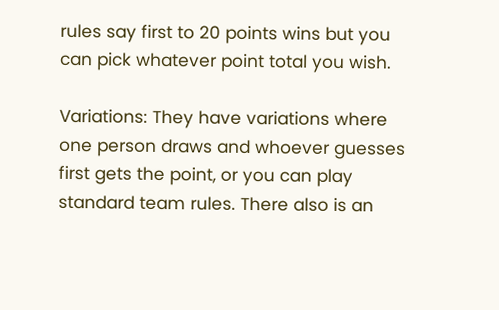rules say first to 20 points wins but you can pick whatever point total you wish.

Variations: They have variations where one person draws and whoever guesses first gets the point, or you can play standard team rules. There also is an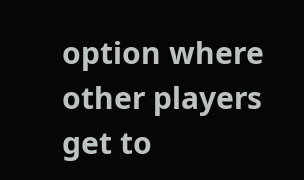option where other players get to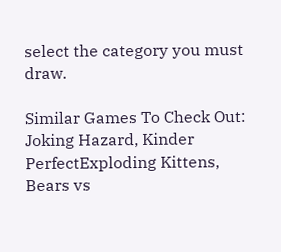select the category you must draw.

Similar Games To Check Out: Joking Hazard, Kinder PerfectExploding Kittens, Bears vs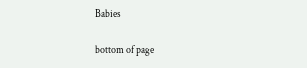Babies

bottom of page